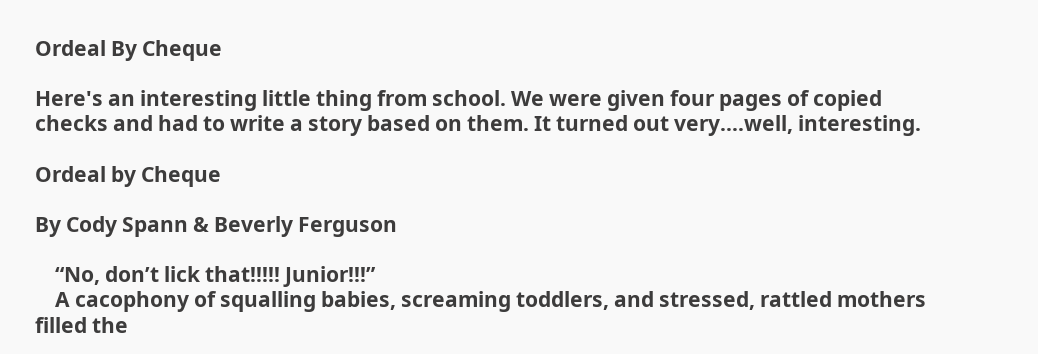Ordeal By Cheque

Here's an interesting little thing from school. We were given four pages of copied checks and had to write a story based on them. It turned out very....well, interesting.

Ordeal by Cheque

By Cody Spann & Beverly Ferguson

    “No, don’t lick that!!!!! Junior!!!”
    A cacophony of squalling babies, screaming toddlers, and stressed, rattled mothers filled the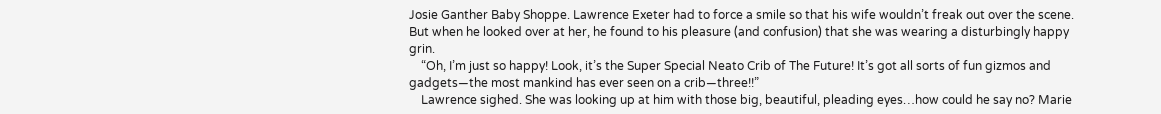Josie Ganther Baby Shoppe. Lawrence Exeter had to force a smile so that his wife wouldn’t freak out over the scene. But when he looked over at her, he found to his pleasure (and confusion) that she was wearing a disturbingly happy grin.
    “Oh, I’m just so happy! Look, it’s the Super Special Neato Crib of The Future! It’s got all sorts of fun gizmos and gadgets—the most mankind has ever seen on a crib—three!!”
    Lawrence sighed. She was looking up at him with those big, beautiful, pleading eyes…how could he say no? Marie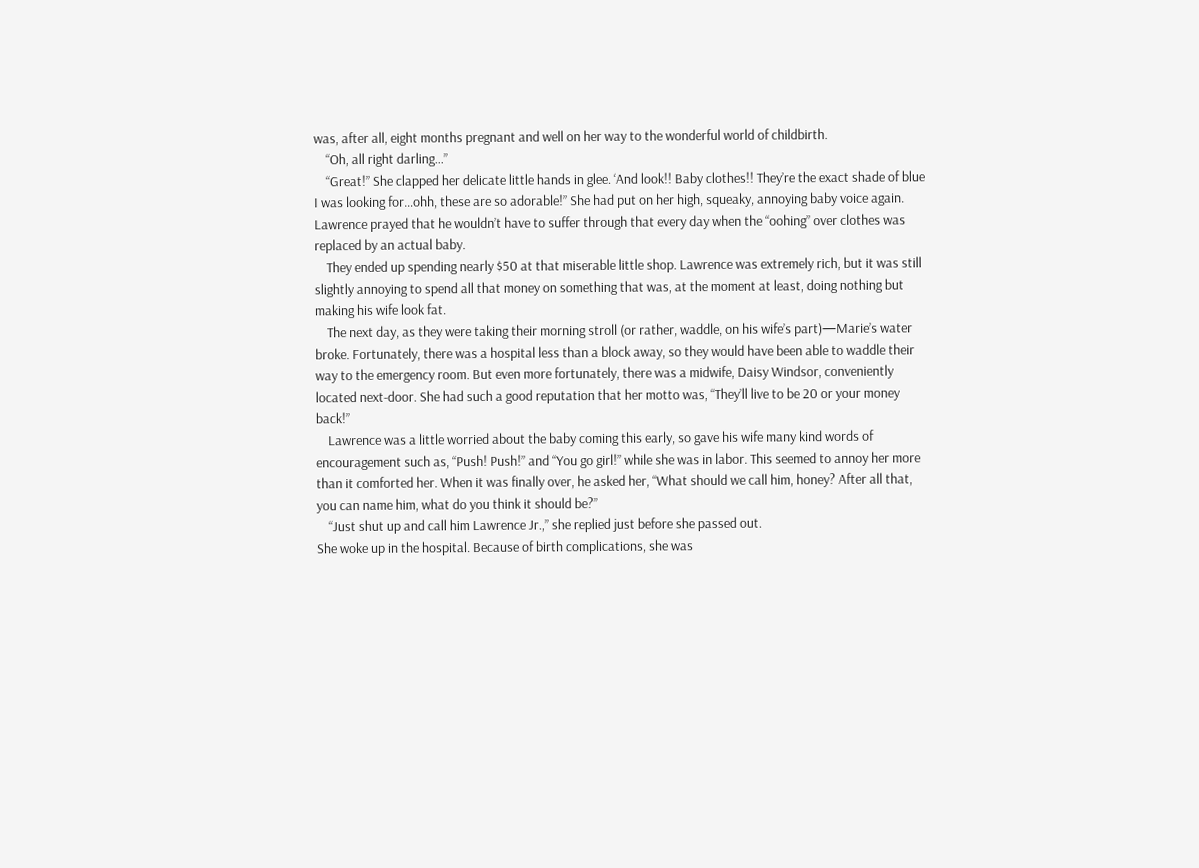was, after all, eight months pregnant and well on her way to the wonderful world of childbirth.
    “Oh, all right darling…”
    “Great!” She clapped her delicate little hands in glee. ‘And look!! Baby clothes!! They’re the exact shade of blue I was looking for…ohh, these are so adorable!” She had put on her high, squeaky, annoying baby voice again. Lawrence prayed that he wouldn’t have to suffer through that every day when the “oohing” over clothes was replaced by an actual baby.
    They ended up spending nearly $50 at that miserable little shop. Lawrence was extremely rich, but it was still slightly annoying to spend all that money on something that was, at the moment at least, doing nothing but making his wife look fat.
    The next day, as they were taking their morning stroll (or rather, waddle, on his wife’s part)—Marie’s water broke. Fortunately, there was a hospital less than a block away, so they would have been able to waddle their way to the emergency room. But even more fortunately, there was a midwife, Daisy Windsor, conveniently located next-door. She had such a good reputation that her motto was, “They’ll live to be 20 or your money back!”
    Lawrence was a little worried about the baby coming this early, so gave his wife many kind words of encouragement such as, “Push! Push!” and “You go girl!” while she was in labor. This seemed to annoy her more than it comforted her. When it was finally over, he asked her, “What should we call him, honey? After all that, you can name him, what do you think it should be?”
    “Just shut up and call him Lawrence Jr.,” she replied just before she passed out.
She woke up in the hospital. Because of birth complications, she was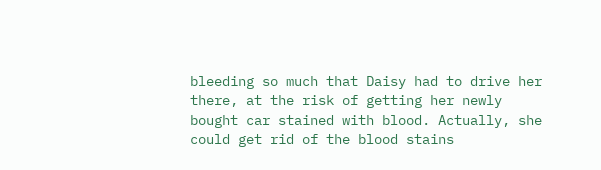bleeding so much that Daisy had to drive her there, at the risk of getting her newly bought car stained with blood. Actually, she could get rid of the blood stains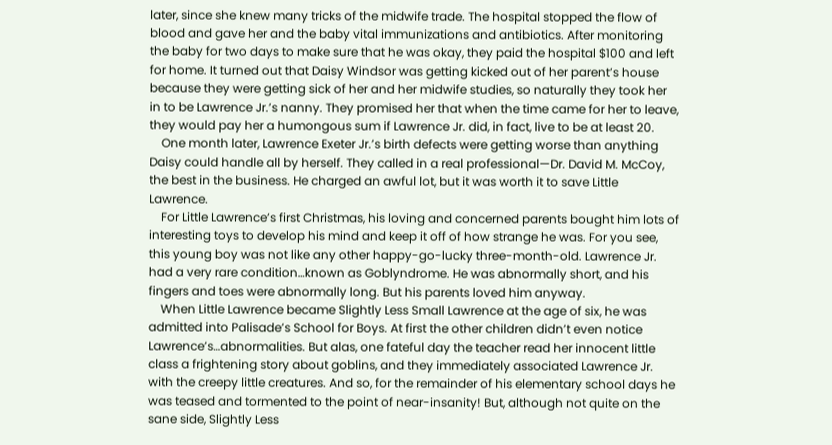later, since she knew many tricks of the midwife trade. The hospital stopped the flow of blood and gave her and the baby vital immunizations and antibiotics. After monitoring the baby for two days to make sure that he was okay, they paid the hospital $100 and left for home. It turned out that Daisy Windsor was getting kicked out of her parent’s house because they were getting sick of her and her midwife studies, so naturally they took her in to be Lawrence Jr.’s nanny. They promised her that when the time came for her to leave, they would pay her a humongous sum if Lawrence Jr. did, in fact, live to be at least 20.
    One month later, Lawrence Exeter Jr.’s birth defects were getting worse than anything Daisy could handle all by herself. They called in a real professional—Dr. David M. McCoy, the best in the business. He charged an awful lot, but it was worth it to save Little Lawrence.
    For Little Lawrence’s first Christmas, his loving and concerned parents bought him lots of interesting toys to develop his mind and keep it off of how strange he was. For you see, this young boy was not like any other happy-go-lucky three-month-old. Lawrence Jr. had a very rare condition…known as Goblyndrome. He was abnormally short, and his fingers and toes were abnormally long. But his parents loved him anyway.
    When Little Lawrence became Slightly Less Small Lawrence at the age of six, he was admitted into Palisade’s School for Boys. At first the other children didn’t even notice Lawrence’s…abnormalities. But alas, one fateful day the teacher read her innocent little class a frightening story about goblins, and they immediately associated Lawrence Jr. with the creepy little creatures. And so, for the remainder of his elementary school days he was teased and tormented to the point of near-insanity! But, although not quite on the sane side, Slightly Less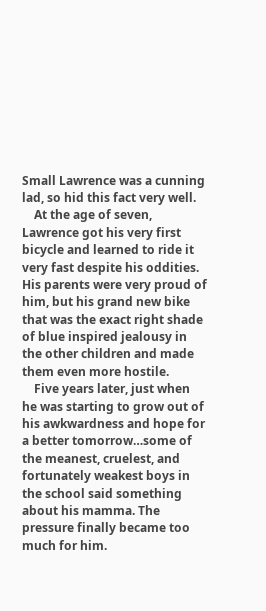Small Lawrence was a cunning lad, so hid this fact very well.
    At the age of seven, Lawrence got his very first bicycle and learned to ride it very fast despite his oddities. His parents were very proud of him, but his grand new bike that was the exact right shade of blue inspired jealousy in the other children and made them even more hostile.
    Five years later, just when he was starting to grow out of his awkwardness and hope for a better tomorrow…some of the meanest, cruelest, and fortunately weakest boys in the school said something about his mamma. The pressure finally became too much for him.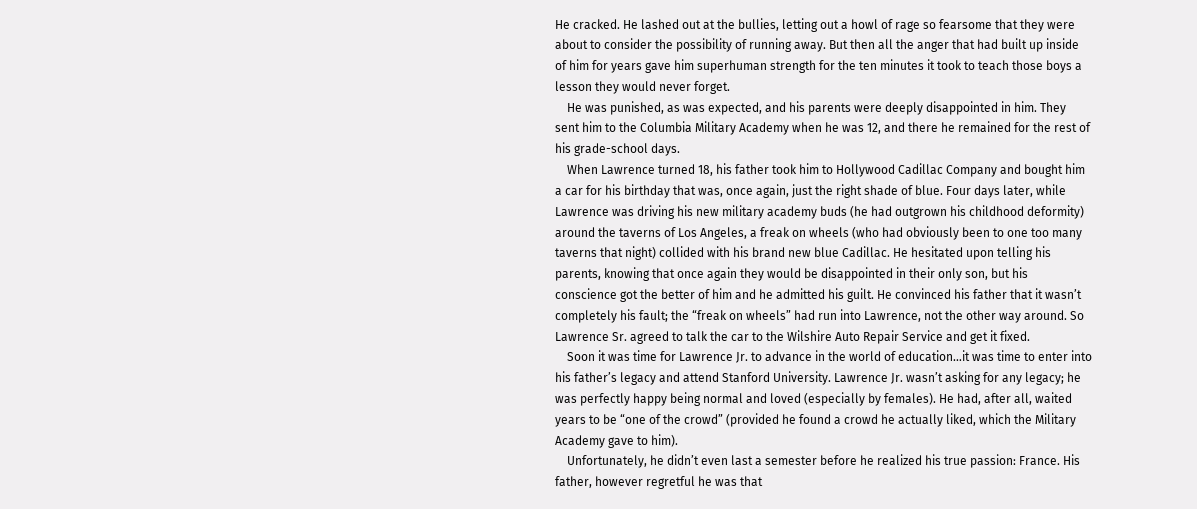He cracked. He lashed out at the bullies, letting out a howl of rage so fearsome that they were about to consider the possibility of running away. But then all the anger that had built up inside of him for years gave him superhuman strength for the ten minutes it took to teach those boys a lesson they would never forget.
    He was punished, as was expected, and his parents were deeply disappointed in him. They sent him to the Columbia Military Academy when he was 12, and there he remained for the rest of his grade-school days.
    When Lawrence turned 18, his father took him to Hollywood Cadillac Company and bought him a car for his birthday that was, once again, just the right shade of blue. Four days later, while Lawrence was driving his new military academy buds (he had outgrown his childhood deformity) around the taverns of Los Angeles, a freak on wheels (who had obviously been to one too many taverns that night) collided with his brand new blue Cadillac. He hesitated upon telling his parents, knowing that once again they would be disappointed in their only son, but his conscience got the better of him and he admitted his guilt. He convinced his father that it wasn’t completely his fault; the “freak on wheels” had run into Lawrence, not the other way around. So Lawrence Sr. agreed to talk the car to the Wilshire Auto Repair Service and get it fixed.
    Soon it was time for Lawrence Jr. to advance in the world of education…it was time to enter into his father’s legacy and attend Stanford University. Lawrence Jr. wasn’t asking for any legacy; he was perfectly happy being normal and loved (especially by females). He had, after all, waited years to be “one of the crowd” (provided he found a crowd he actually liked, which the Military Academy gave to him).
    Unfortunately, he didn’t even last a semester before he realized his true passion: France. His father, however regretful he was that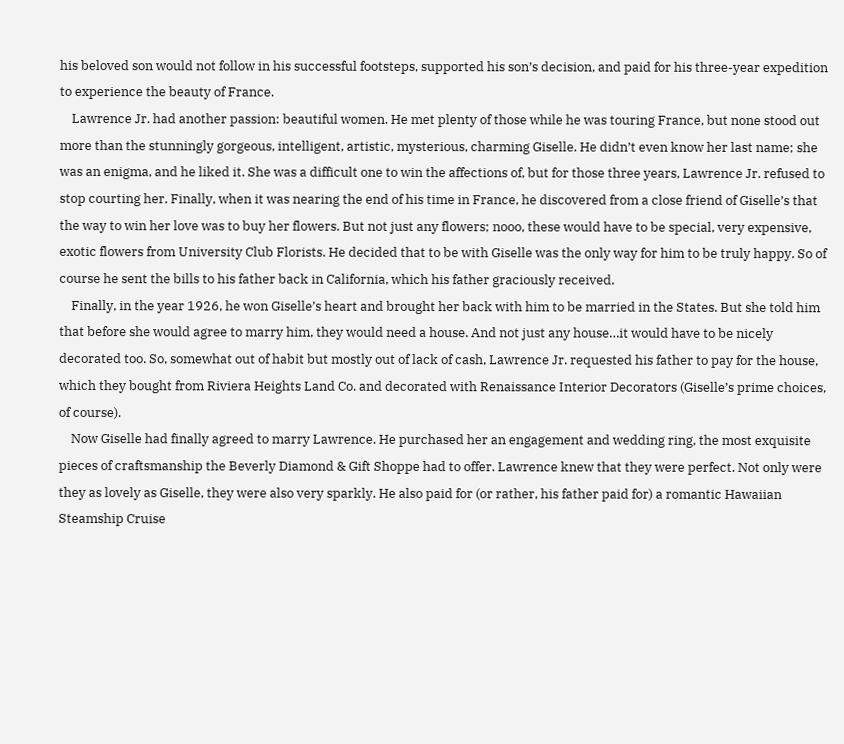his beloved son would not follow in his successful footsteps, supported his son’s decision, and paid for his three-year expedition to experience the beauty of France.
    Lawrence Jr. had another passion: beautiful women. He met plenty of those while he was touring France, but none stood out more than the stunningly gorgeous, intelligent, artistic, mysterious, charming Giselle. He didn’t even know her last name; she was an enigma, and he liked it. She was a difficult one to win the affections of, but for those three years, Lawrence Jr. refused to stop courting her. Finally, when it was nearing the end of his time in France, he discovered from a close friend of Giselle’s that the way to win her love was to buy her flowers. But not just any flowers; nooo, these would have to be special, very expensive, exotic flowers from University Club Florists. He decided that to be with Giselle was the only way for him to be truly happy. So of course he sent the bills to his father back in California, which his father graciously received.
    Finally, in the year 1926, he won Giselle’s heart and brought her back with him to be married in the States. But she told him that before she would agree to marry him, they would need a house. And not just any house…it would have to be nicely decorated too. So, somewhat out of habit but mostly out of lack of cash, Lawrence Jr. requested his father to pay for the house, which they bought from Riviera Heights Land Co. and decorated with Renaissance Interior Decorators (Giselle’s prime choices, of course).
    Now Giselle had finally agreed to marry Lawrence. He purchased her an engagement and wedding ring, the most exquisite pieces of craftsmanship the Beverly Diamond & Gift Shoppe had to offer. Lawrence knew that they were perfect. Not only were they as lovely as Giselle, they were also very sparkly. He also paid for (or rather, his father paid for) a romantic Hawaiian Steamship Cruise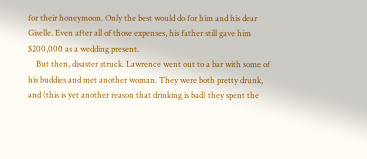for their honeymoon. Only the best would do for him and his dear Giselle. Even after all of those expenses, his father still gave him $200,000 as a wedding present.
    But then, disaster struck. Lawrence went out to a bar with some of his buddies and met another woman. They were both pretty drunk, and (this is yet another reason that drinking is bad) they spent the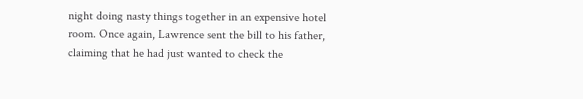night doing nasty things together in an expensive hotel room. Once again, Lawrence sent the bill to his father, claiming that he had just wanted to check the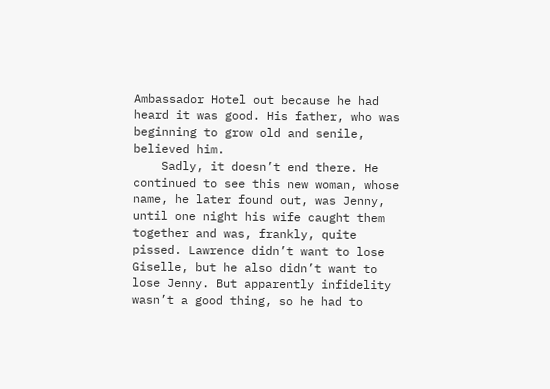Ambassador Hotel out because he had heard it was good. His father, who was beginning to grow old and senile, believed him.
    Sadly, it doesn’t end there. He continued to see this new woman, whose name, he later found out, was Jenny, until one night his wife caught them together and was, frankly, quite pissed. Lawrence didn’t want to lose Giselle, but he also didn’t want to lose Jenny. But apparently infidelity wasn’t a good thing, so he had to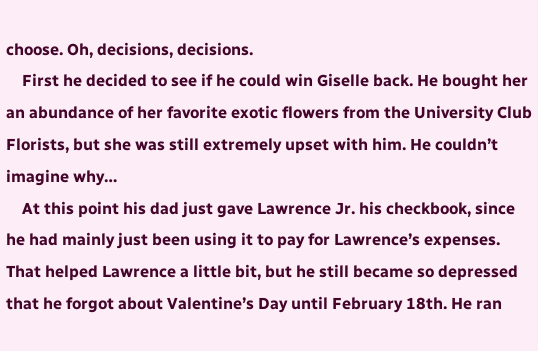choose. Oh, decisions, decisions.
    First he decided to see if he could win Giselle back. He bought her an abundance of her favorite exotic flowers from the University Club Florists, but she was still extremely upset with him. He couldn’t imagine why…
    At this point his dad just gave Lawrence Jr. his checkbook, since he had mainly just been using it to pay for Lawrence’s expenses. That helped Lawrence a little bit, but he still became so depressed that he forgot about Valentine’s Day until February 18th. He ran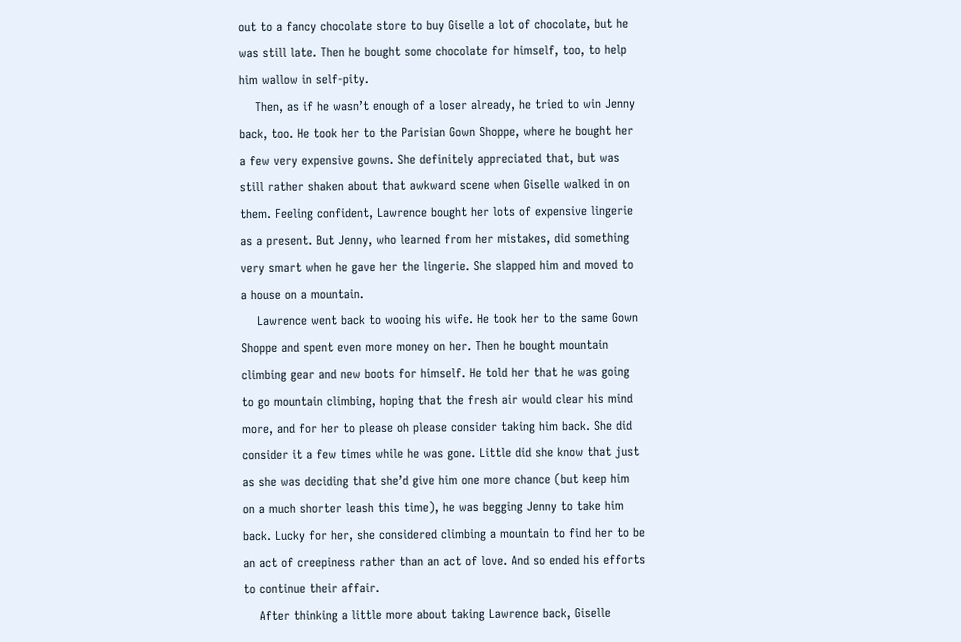out to a fancy chocolate store to buy Giselle a lot of chocolate, but he was still late. Then he bought some chocolate for himself, too, to help him wallow in self-pity.
    Then, as if he wasn’t enough of a loser already, he tried to win Jenny back, too. He took her to the Parisian Gown Shoppe, where he bought her a few very expensive gowns. She definitely appreciated that, but was still rather shaken about that awkward scene when Giselle walked in on them. Feeling confident, Lawrence bought her lots of expensive lingerie as a present. But Jenny, who learned from her mistakes, did something very smart when he gave her the lingerie. She slapped him and moved to a house on a mountain.
    Lawrence went back to wooing his wife. He took her to the same Gown Shoppe and spent even more money on her. Then he bought mountain climbing gear and new boots for himself. He told her that he was going to go mountain climbing, hoping that the fresh air would clear his mind more, and for her to please oh please consider taking him back. She did consider it a few times while he was gone. Little did she know that just as she was deciding that she’d give him one more chance (but keep him on a much shorter leash this time), he was begging Jenny to take him back. Lucky for her, she considered climbing a mountain to find her to be an act of creepiness rather than an act of love. And so ended his efforts to continue their affair.
    After thinking a little more about taking Lawrence back, Giselle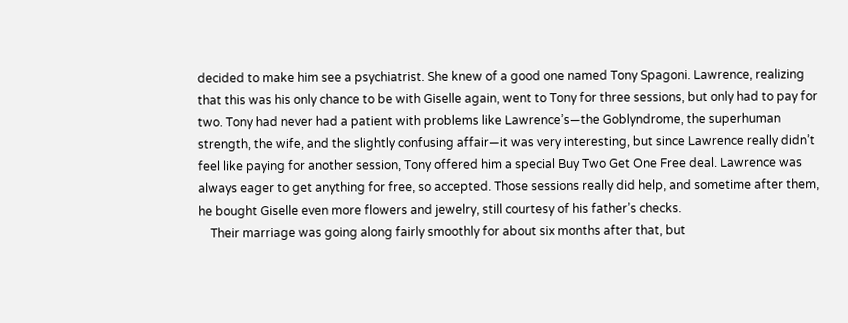decided to make him see a psychiatrist. She knew of a good one named Tony Spagoni. Lawrence, realizing that this was his only chance to be with Giselle again, went to Tony for three sessions, but only had to pay for two. Tony had never had a patient with problems like Lawrence’s—the Goblyndrome, the superhuman strength, the wife, and the slightly confusing affair—it was very interesting, but since Lawrence really didn’t feel like paying for another session, Tony offered him a special Buy Two Get One Free deal. Lawrence was always eager to get anything for free, so accepted. Those sessions really did help, and sometime after them, he bought Giselle even more flowers and jewelry, still courtesy of his father’s checks.
    Their marriage was going along fairly smoothly for about six months after that, but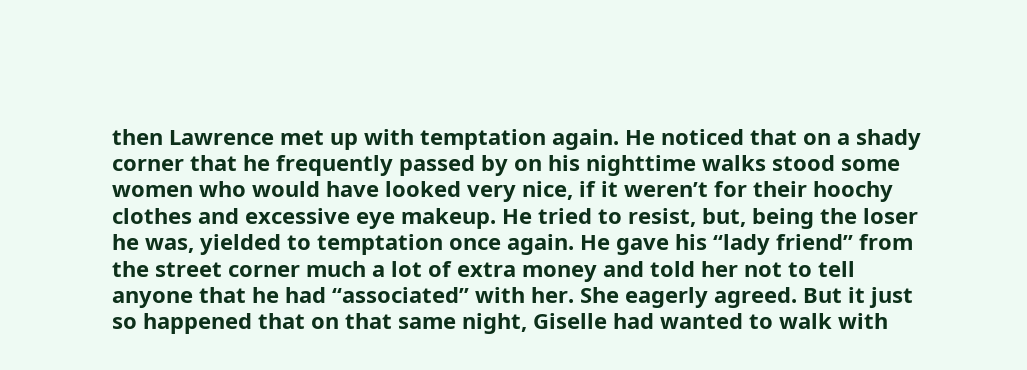then Lawrence met up with temptation again. He noticed that on a shady corner that he frequently passed by on his nighttime walks stood some women who would have looked very nice, if it weren’t for their hoochy clothes and excessive eye makeup. He tried to resist, but, being the loser he was, yielded to temptation once again. He gave his “lady friend” from the street corner much a lot of extra money and told her not to tell anyone that he had “associated” with her. She eagerly agreed. But it just so happened that on that same night, Giselle had wanted to walk with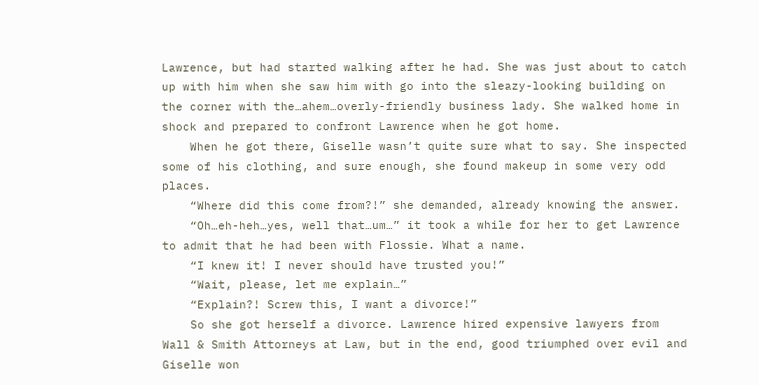Lawrence, but had started walking after he had. She was just about to catch up with him when she saw him with go into the sleazy-looking building on the corner with the…ahem…overly-friendly business lady. She walked home in shock and prepared to confront Lawrence when he got home.
    When he got there, Giselle wasn’t quite sure what to say. She inspected some of his clothing, and sure enough, she found makeup in some very odd places.
    “Where did this come from?!” she demanded, already knowing the answer.
    “Oh…eh-heh…yes, well that…um…” it took a while for her to get Lawrence to admit that he had been with Flossie. What a name.
    “I knew it! I never should have trusted you!”
    “Wait, please, let me explain…”
    “Explain?! Screw this, I want a divorce!”
    So she got herself a divorce. Lawrence hired expensive lawyers from Wall & Smith Attorneys at Law, but in the end, good triumphed over evil and Giselle won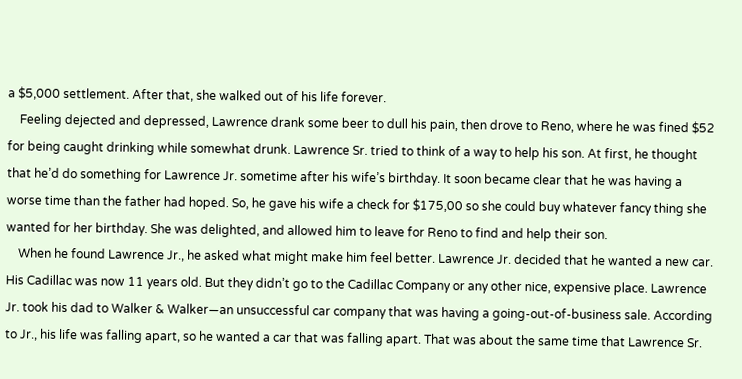a $5,000 settlement. After that, she walked out of his life forever.
    Feeling dejected and depressed, Lawrence drank some beer to dull his pain, then drove to Reno, where he was fined $52 for being caught drinking while somewhat drunk. Lawrence Sr. tried to think of a way to help his son. At first, he thought that he’d do something for Lawrence Jr. sometime after his wife’s birthday. It soon became clear that he was having a worse time than the father had hoped. So, he gave his wife a check for $175,00 so she could buy whatever fancy thing she wanted for her birthday. She was delighted, and allowed him to leave for Reno to find and help their son.
    When he found Lawrence Jr., he asked what might make him feel better. Lawrence Jr. decided that he wanted a new car. His Cadillac was now 11 years old. But they didn’t go to the Cadillac Company or any other nice, expensive place. Lawrence Jr. took his dad to Walker & Walker—an unsuccessful car company that was having a going-out-of-business sale. According to Jr., his life was falling apart, so he wanted a car that was falling apart. That was about the same time that Lawrence Sr.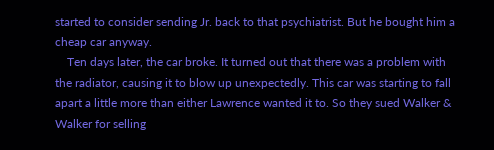started to consider sending Jr. back to that psychiatrist. But he bought him a cheap car anyway.
    Ten days later, the car broke. It turned out that there was a problem with the radiator, causing it to blow up unexpectedly. This car was starting to fall apart a little more than either Lawrence wanted it to. So they sued Walker & Walker for selling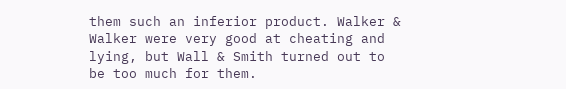them such an inferior product. Walker & Walker were very good at cheating and lying, but Wall & Smith turned out to be too much for them.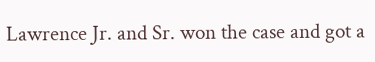Lawrence Jr. and Sr. won the case and got a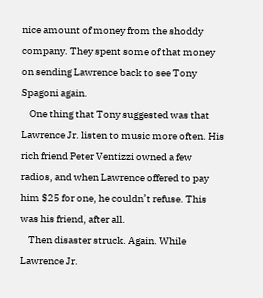nice amount of money from the shoddy company. They spent some of that money on sending Lawrence back to see Tony Spagoni again.
    One thing that Tony suggested was that Lawrence Jr. listen to music more often. His rich friend Peter Ventizzi owned a few radios, and when Lawrence offered to pay him $25 for one, he couldn’t refuse. This was his friend, after all.
    Then disaster struck. Again. While Lawrence Jr.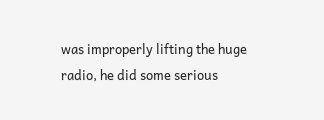was improperly lifting the huge radio, he did some serious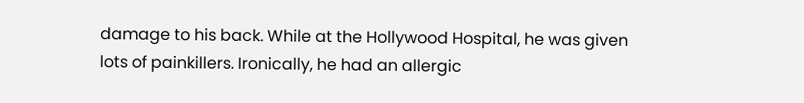damage to his back. While at the Hollywood Hospital, he was given lots of painkillers. Ironically, he had an allergic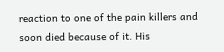reaction to one of the pain killers and soon died because of it. His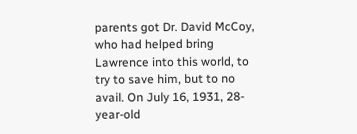parents got Dr. David McCoy, who had helped bring Lawrence into this world, to try to save him, but to no avail. On July 16, 1931, 28-year-old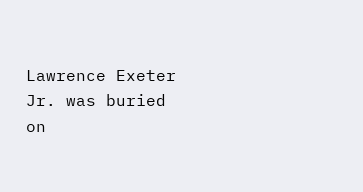Lawrence Exeter Jr. was buried on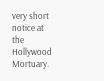very short notice at the Hollywood Mortuary.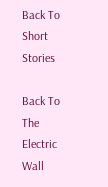Back To Short Stories

Back To The Electric Wall